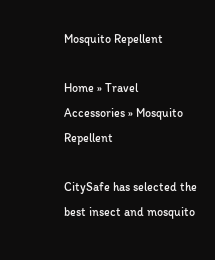Mosquito Repellent

Home » Travel Accessories » Mosquito Repellent

CitySafe has selected the best insect and mosquito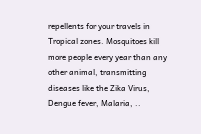repellents for your travels in Tropical zones. Mosquitoes kill more people every year than any other animal, transmitting diseases like the Zika Virus, Dengue fever, Malaria, ..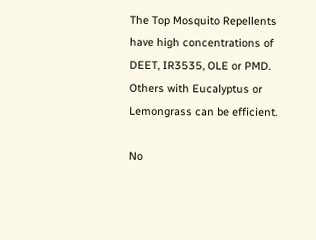The Top Mosquito Repellents have high concentrations of DEET, IR3535, OLE or PMD. Others with Eucalyptus or Lemongrass can be efficient.

No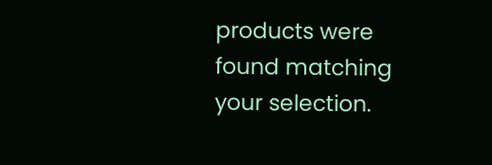products were found matching your selection.